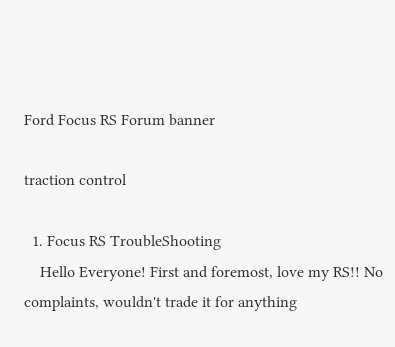Ford Focus RS Forum banner

traction control

  1. Focus RS TroubleShooting
    Hello Everyone! First and foremost, love my RS!! No complaints, wouldn't trade it for anything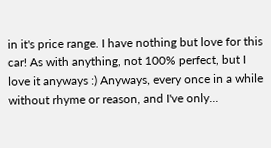in it's price range. I have nothing but love for this car! As with anything, not 100% perfect, but I love it anyways :) Anyways, every once in a while without rhyme or reason, and I've only...